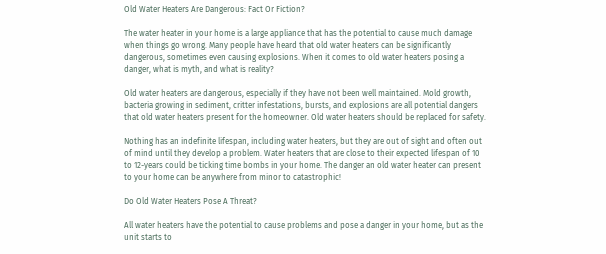Old Water Heaters Are Dangerous: Fact Or Fiction?

The water heater in your home is a large appliance that has the potential to cause much damage when things go wrong. Many people have heard that old water heaters can be significantly dangerous, sometimes even causing explosions. When it comes to old water heaters posing a danger, what is myth, and what is reality?

Old water heaters are dangerous, especially if they have not been well maintained. Mold growth, bacteria growing in sediment, critter infestations, bursts, and explosions are all potential dangers that old water heaters present for the homeowner. Old water heaters should be replaced for safety.

Nothing has an indefinite lifespan, including water heaters, but they are out of sight and often out of mind until they develop a problem. Water heaters that are close to their expected lifespan of 10 to 12-years could be ticking time bombs in your home. The danger an old water heater can present to your home can be anywhere from minor to catastrophic!

Do Old Water Heaters Pose A Threat?

All water heaters have the potential to cause problems and pose a danger in your home, but as the unit starts to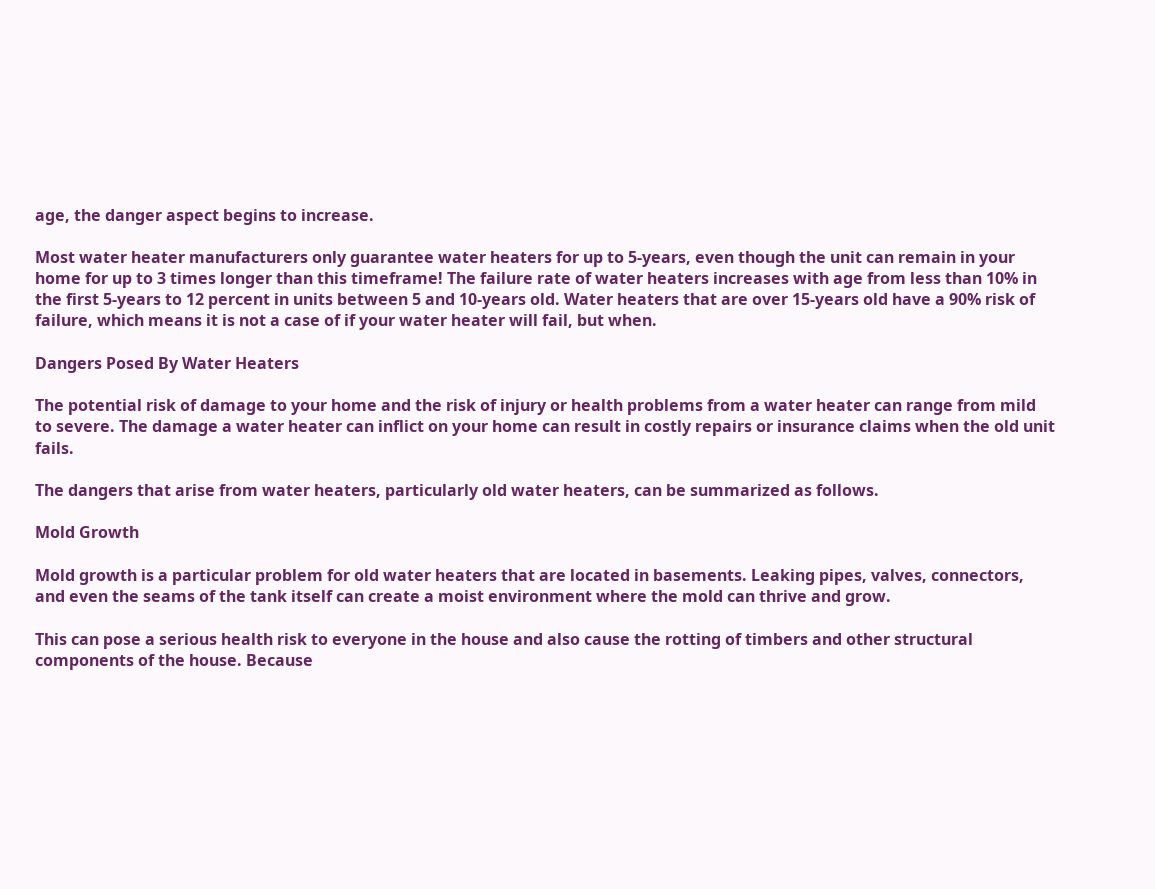age, the danger aspect begins to increase.

Most water heater manufacturers only guarantee water heaters for up to 5-years, even though the unit can remain in your home for up to 3 times longer than this timeframe! The failure rate of water heaters increases with age from less than 10% in the first 5-years to 12 percent in units between 5 and 10-years old. Water heaters that are over 15-years old have a 90% risk of failure, which means it is not a case of if your water heater will fail, but when.

Dangers Posed By Water Heaters

The potential risk of damage to your home and the risk of injury or health problems from a water heater can range from mild to severe. The damage a water heater can inflict on your home can result in costly repairs or insurance claims when the old unit fails.

The dangers that arise from water heaters, particularly old water heaters, can be summarized as follows.

Mold Growth

Mold growth is a particular problem for old water heaters that are located in basements. Leaking pipes, valves, connectors, and even the seams of the tank itself can create a moist environment where the mold can thrive and grow.

This can pose a serious health risk to everyone in the house and also cause the rotting of timbers and other structural components of the house. Because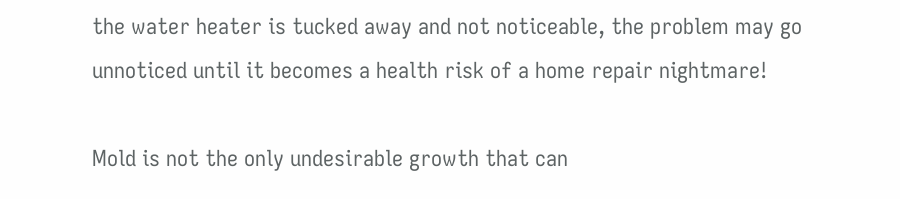the water heater is tucked away and not noticeable, the problem may go unnoticed until it becomes a health risk of a home repair nightmare!

Mold is not the only undesirable growth that can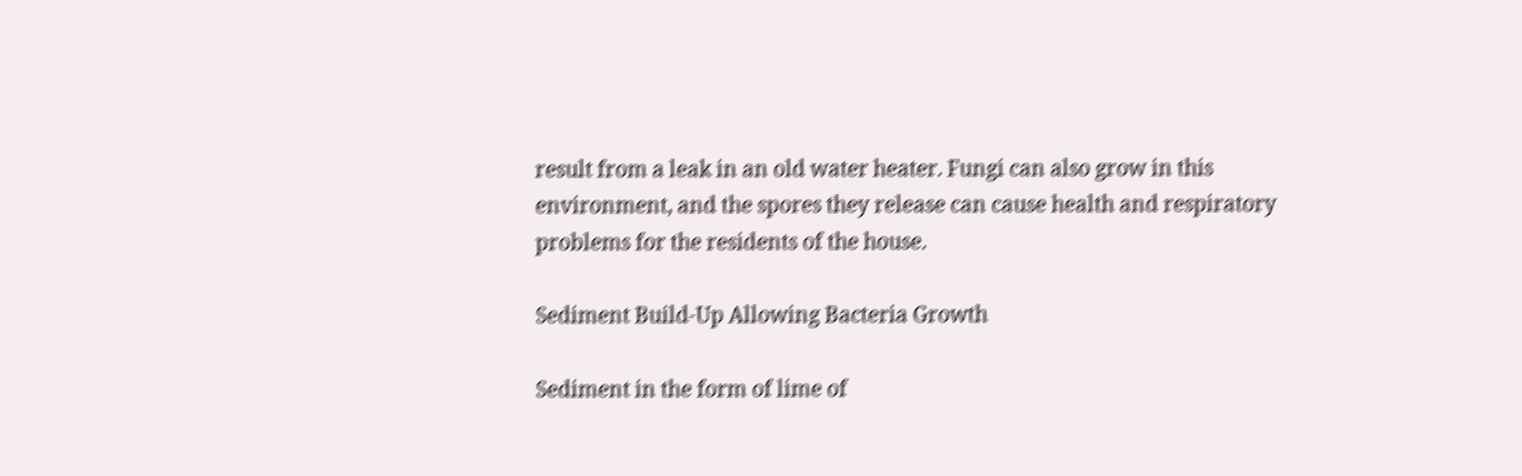result from a leak in an old water heater. Fungi can also grow in this environment, and the spores they release can cause health and respiratory problems for the residents of the house.

Sediment Build-Up Allowing Bacteria Growth

Sediment in the form of lime of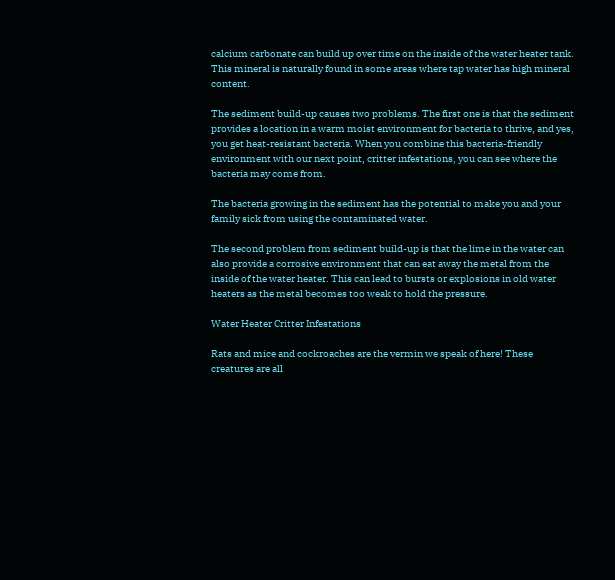calcium carbonate can build up over time on the inside of the water heater tank. This mineral is naturally found in some areas where tap water has high mineral content.

The sediment build-up causes two problems. The first one is that the sediment provides a location in a warm moist environment for bacteria to thrive, and yes, you get heat-resistant bacteria. When you combine this bacteria-friendly environment with our next point, critter infestations, you can see where the bacteria may come from.

The bacteria growing in the sediment has the potential to make you and your family sick from using the contaminated water.

The second problem from sediment build-up is that the lime in the water can also provide a corrosive environment that can eat away the metal from the inside of the water heater. This can lead to bursts or explosions in old water heaters as the metal becomes too weak to hold the pressure.

Water Heater Critter Infestations

Rats and mice and cockroaches are the vermin we speak of here! These creatures are all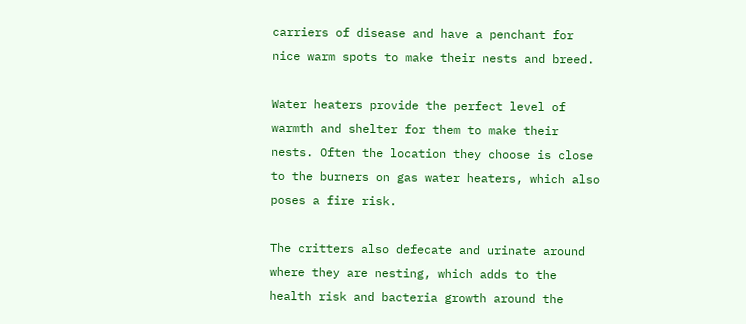carriers of disease and have a penchant for nice warm spots to make their nests and breed.

Water heaters provide the perfect level of warmth and shelter for them to make their nests. Often the location they choose is close to the burners on gas water heaters, which also poses a fire risk.

The critters also defecate and urinate around where they are nesting, which adds to the health risk and bacteria growth around the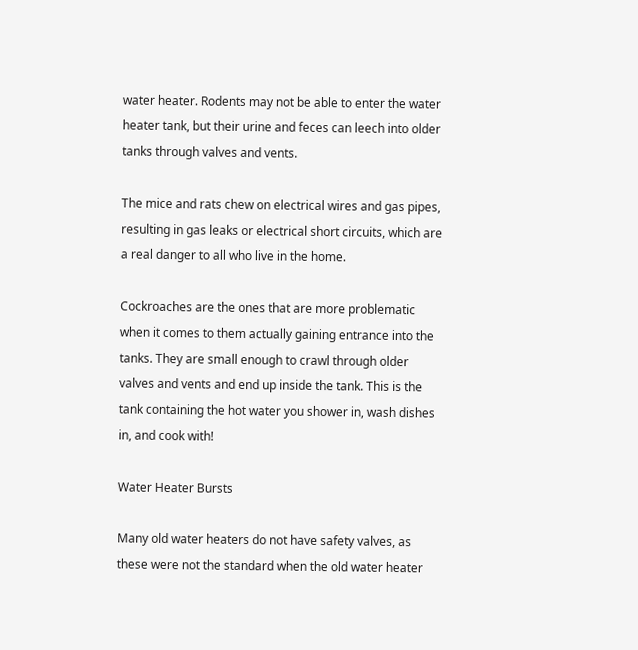water heater. Rodents may not be able to enter the water heater tank, but their urine and feces can leech into older tanks through valves and vents.

The mice and rats chew on electrical wires and gas pipes, resulting in gas leaks or electrical short circuits, which are a real danger to all who live in the home.

Cockroaches are the ones that are more problematic when it comes to them actually gaining entrance into the tanks. They are small enough to crawl through older valves and vents and end up inside the tank. This is the tank containing the hot water you shower in, wash dishes in, and cook with!

Water Heater Bursts

Many old water heaters do not have safety valves, as these were not the standard when the old water heater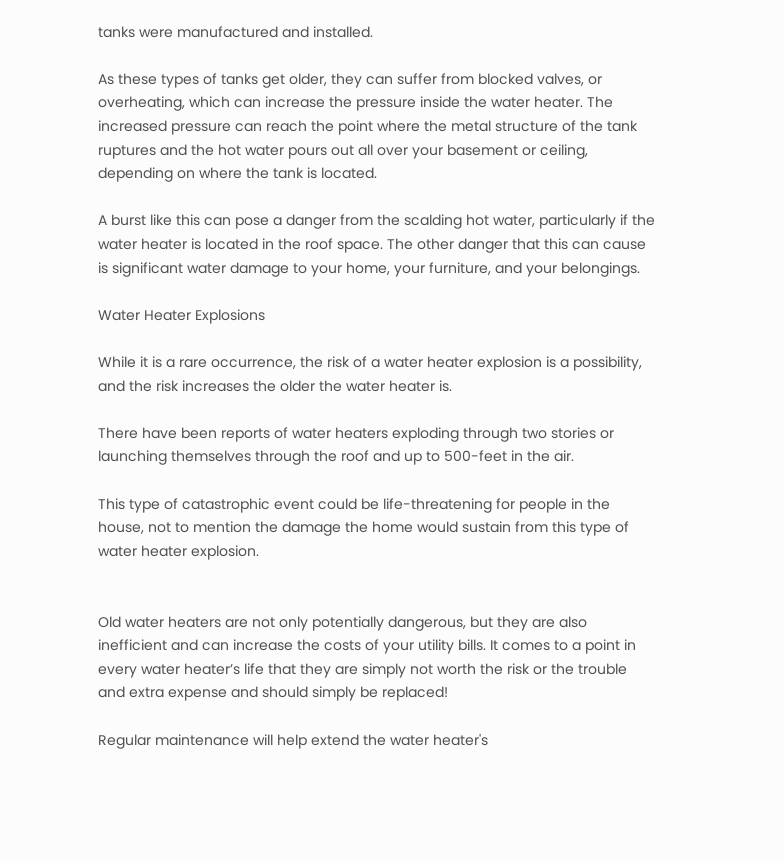tanks were manufactured and installed.

As these types of tanks get older, they can suffer from blocked valves, or overheating, which can increase the pressure inside the water heater. The increased pressure can reach the point where the metal structure of the tank ruptures and the hot water pours out all over your basement or ceiling, depending on where the tank is located.

A burst like this can pose a danger from the scalding hot water, particularly if the water heater is located in the roof space. The other danger that this can cause is significant water damage to your home, your furniture, and your belongings.

Water Heater Explosions

While it is a rare occurrence, the risk of a water heater explosion is a possibility, and the risk increases the older the water heater is.

There have been reports of water heaters exploding through two stories or launching themselves through the roof and up to 500-feet in the air.

This type of catastrophic event could be life-threatening for people in the house, not to mention the damage the home would sustain from this type of water heater explosion.


Old water heaters are not only potentially dangerous, but they are also inefficient and can increase the costs of your utility bills. It comes to a point in every water heater’s life that they are simply not worth the risk or the trouble and extra expense and should simply be replaced!

Regular maintenance will help extend the water heater's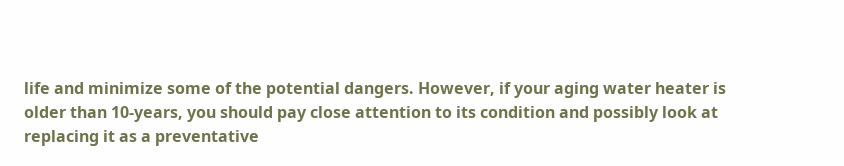life and minimize some of the potential dangers. However, if your aging water heater is older than 10-years, you should pay close attention to its condition and possibly look at replacing it as a preventative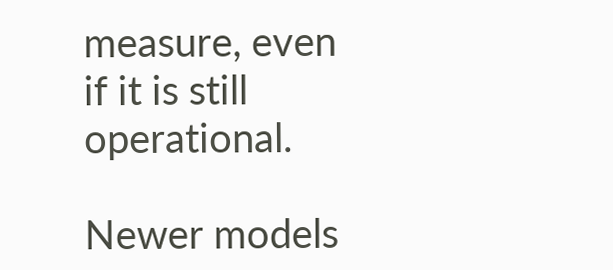measure, even if it is still operational.

Newer models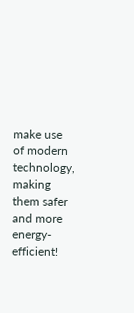make use of modern technology, making them safer and more energy-efficient!